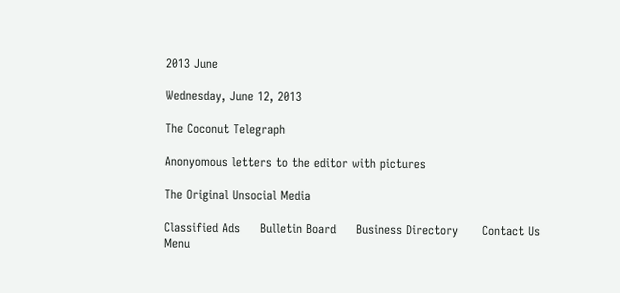2013 June

Wednesday, June 12, 2013

The Coconut Telegraph

Anonyomous letters to the editor with pictures

The Original Unsocial Media

Classified Ads     Bulletin Board     Business Directory      Contact Us      Menu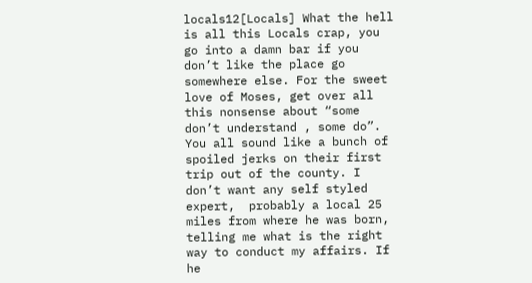locals12[Locals] What the hell is all this Locals crap, you go into a damn bar if you don’t like the place go somewhere else. For the sweet love of Moses, get over all this nonsense about “some don’t understand , some do”. You all sound like a bunch of spoiled jerks on their first trip out of the county. I don’t want any self styled expert,  probably a local 25 miles from where he was born, telling me what is the right way to conduct my affairs. If he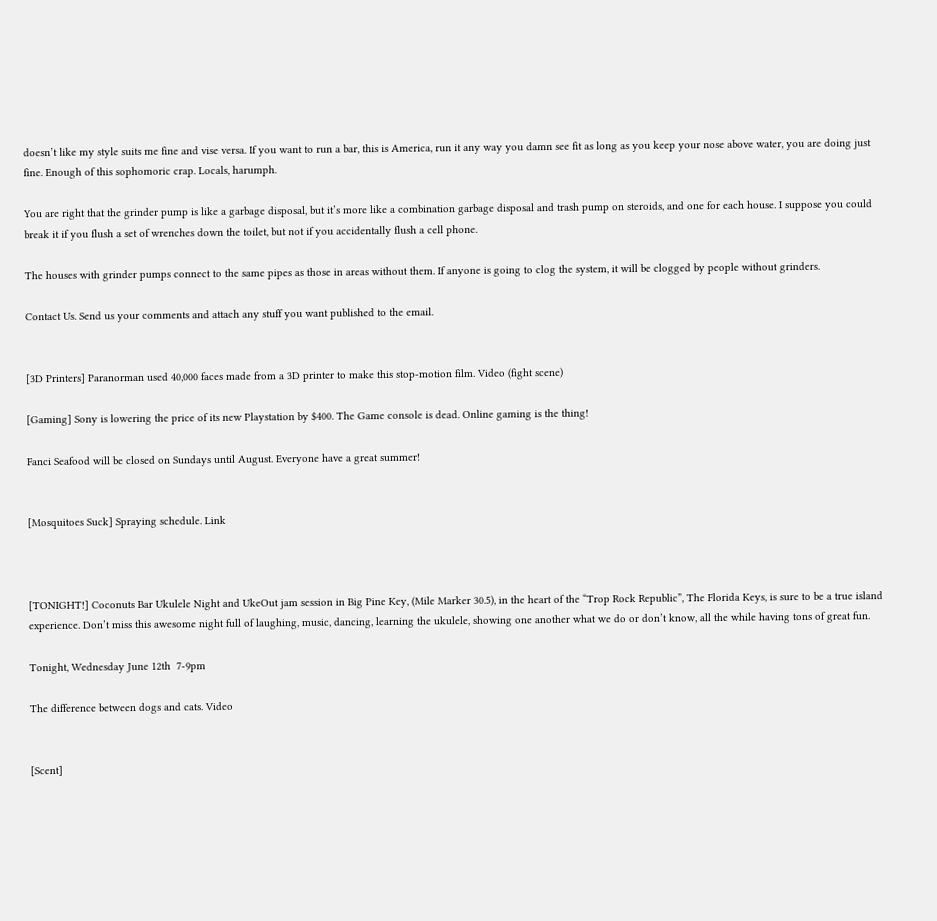doesn’t like my style suits me fine and vise versa. If you want to run a bar, this is America, run it any way you damn see fit as long as you keep your nose above water, you are doing just fine. Enough of this sophomoric crap. Locals, harumph.

You are right that the grinder pump is like a garbage disposal, but it’s more like a combination garbage disposal and trash pump on steroids, and one for each house. I suppose you could break it if you flush a set of wrenches down the toilet, but not if you accidentally flush a cell phone.

The houses with grinder pumps connect to the same pipes as those in areas without them. If anyone is going to clog the system, it will be clogged by people without grinders.

Contact Us. Send us your comments and attach any stuff you want published to the email.


[3D Printers] Paranorman used 40,000 faces made from a 3D printer to make this stop-motion film. Video (fight scene)

[Gaming] Sony is lowering the price of its new Playstation by $400. The Game console is dead. Online gaming is the thing!

Fanci Seafood will be closed on Sundays until August. Everyone have a great summer!


[Mosquitoes Suck] Spraying schedule. Link



[TONIGHT!] Coconuts Bar Ukulele Night and UkeOut jam session in Big Pine Key, (Mile Marker 30.5), in the heart of the “Trop Rock Republic”, The Florida Keys, is sure to be a true island experience. Don’t miss this awesome night full of laughing, music, dancing, learning the ukulele, showing one another what we do or don’t know, all the while having tons of great fun.

Tonight, Wednesday June 12th  7-9pm

The difference between dogs and cats. Video


[Scent]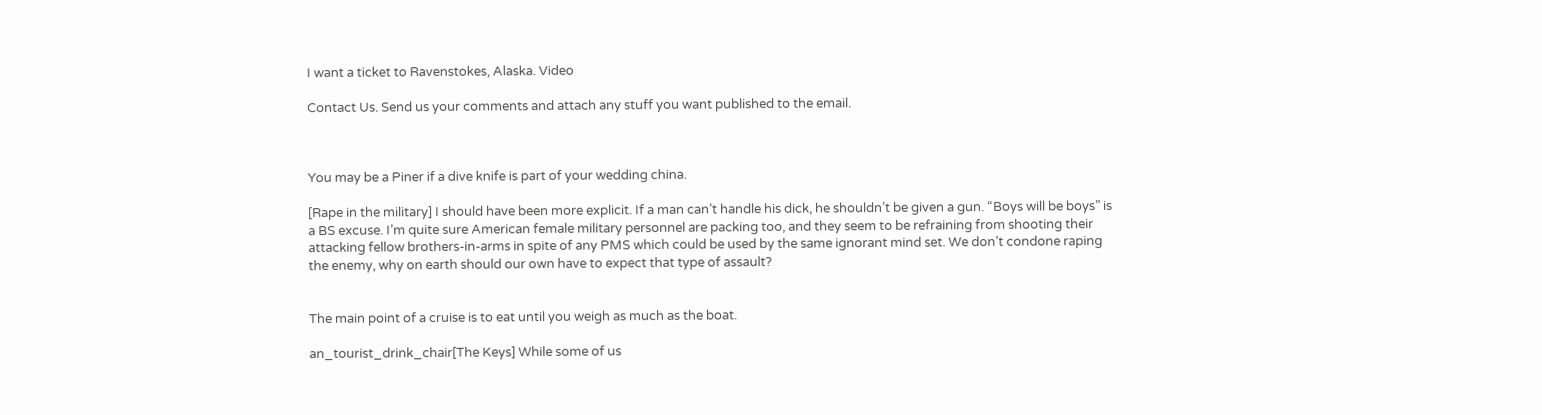I want a ticket to Ravenstokes, Alaska. Video

Contact Us. Send us your comments and attach any stuff you want published to the email.



You may be a Piner if a dive knife is part of your wedding china.

[Rape in the military] I should have been more explicit. If a man can’t handle his dick, he shouldn’t be given a gun. “Boys will be boys” is a BS excuse. I’m quite sure American female military personnel are packing too, and they seem to be refraining from shooting their attacking fellow brothers-in-arms in spite of any PMS which could be used by the same ignorant mind set. We don’t condone raping the enemy, why on earth should our own have to expect that type of assault?


The main point of a cruise is to eat until you weigh as much as the boat.

an_tourist_drink_chair[The Keys] While some of us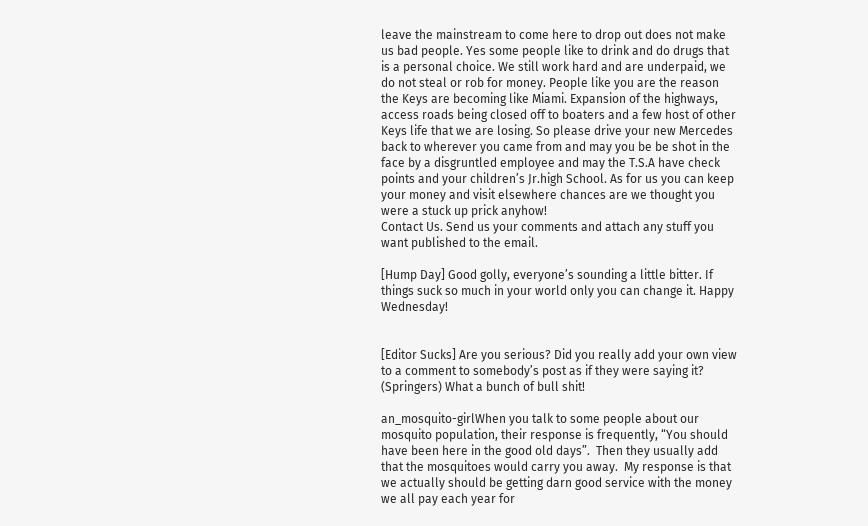leave the mainstream to come here to drop out does not make us bad people. Yes some people like to drink and do drugs that is a personal choice. We still work hard and are underpaid, we do not steal or rob for money. People like you are the reason the Keys are becoming like Miami. Expansion of the highways, access roads being closed off to boaters and a few host of other Keys life that we are losing. So please drive your new Mercedes back to wherever you came from and may you be be shot in the face by a disgruntled employee and may the T.S.A have check points and your children’s Jr.high School. As for us you can keep your money and visit elsewhere chances are we thought you were a stuck up prick anyhow!
Contact Us. Send us your comments and attach any stuff you want published to the email.

[Hump Day] Good golly, everyone’s sounding a little bitter. If things suck so much in your world only you can change it. Happy Wednesday!


[Editor Sucks] Are you serious? Did you really add your own view to a comment to somebody’s post as if they were saying it? (Springers) What a bunch of bull shit!

an_mosquito-girlWhen you talk to some people about our mosquito population, their response is frequently, “You should have been here in the good old days”.  Then they usually add that the mosquitoes would carry you away.  My response is that we actually should be getting darn good service with the money we all pay each year for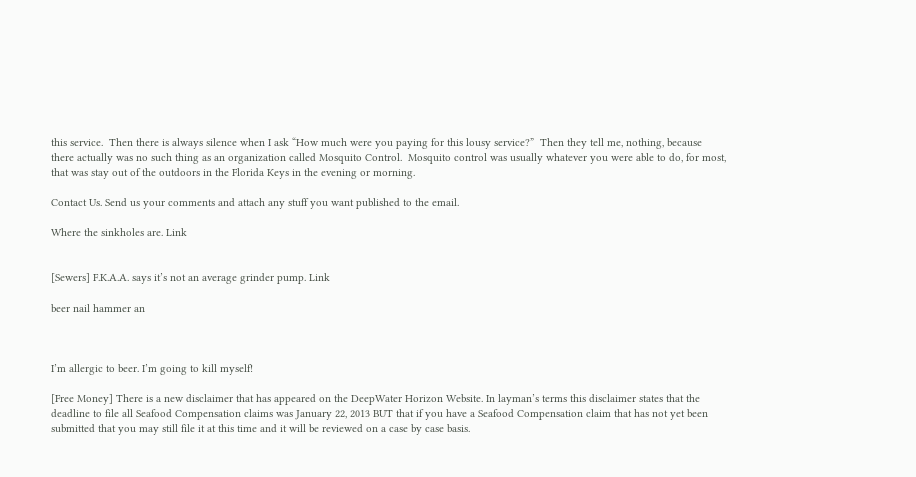this service.  Then there is always silence when I ask “How much were you paying for this lousy service?”  Then they tell me, nothing, because there actually was no such thing as an organization called Mosquito Control.  Mosquito control was usually whatever you were able to do, for most, that was stay out of the outdoors in the Florida Keys in the evening or morning.

Contact Us. Send us your comments and attach any stuff you want published to the email.

Where the sinkholes are. Link


[Sewers] F.K.A.A. says it’s not an average grinder pump. Link

beer nail hammer an



I’m allergic to beer. I’m going to kill myself!

[Free Money] There is a new disclaimer that has appeared on the DeepWater Horizon Website. In layman’s terms this disclaimer states that the deadline to file all Seafood Compensation claims was January 22, 2013 BUT that if you have a Seafood Compensation claim that has not yet been submitted that you may still file it at this time and it will be reviewed on a case by case basis.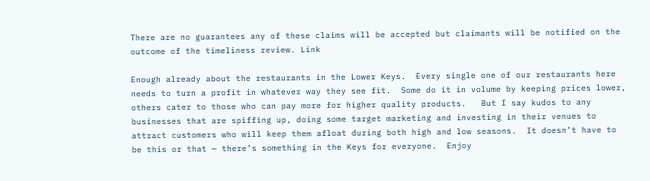There are no guarantees any of these claims will be accepted but claimants will be notified on the outcome of the timeliness review. Link

Enough already about the restaurants in the Lower Keys.  Every single one of our restaurants here needs to turn a profit in whatever way they see fit.  Some do it in volume by keeping prices lower, others cater to those who can pay more for higher quality products.   But I say kudos to any businesses that are spiffing up, doing some target marketing and investing in their venues to attract customers who will keep them afloat during both high and low seasons.  It doesn’t have to be this or that — there’s something in the Keys for everyone.  Enjoy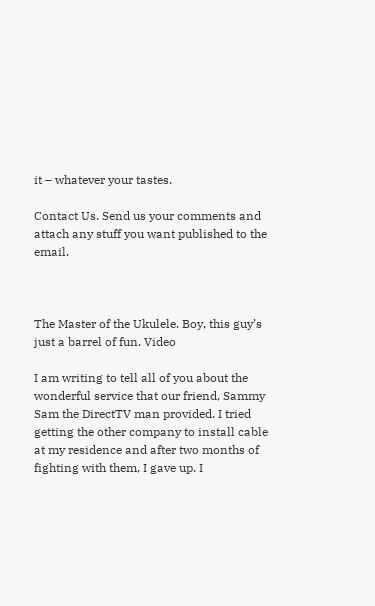it – whatever your tastes.

Contact Us. Send us your comments and attach any stuff you want published to the email.



The Master of the Ukulele. Boy, this guy’s just a barrel of fun. Video

I am writing to tell all of you about the wonderful service that our friend, Sammy Sam the DirectTV man provided. I tried getting the other company to install cable at my residence and after two months of fighting with them, I gave up. I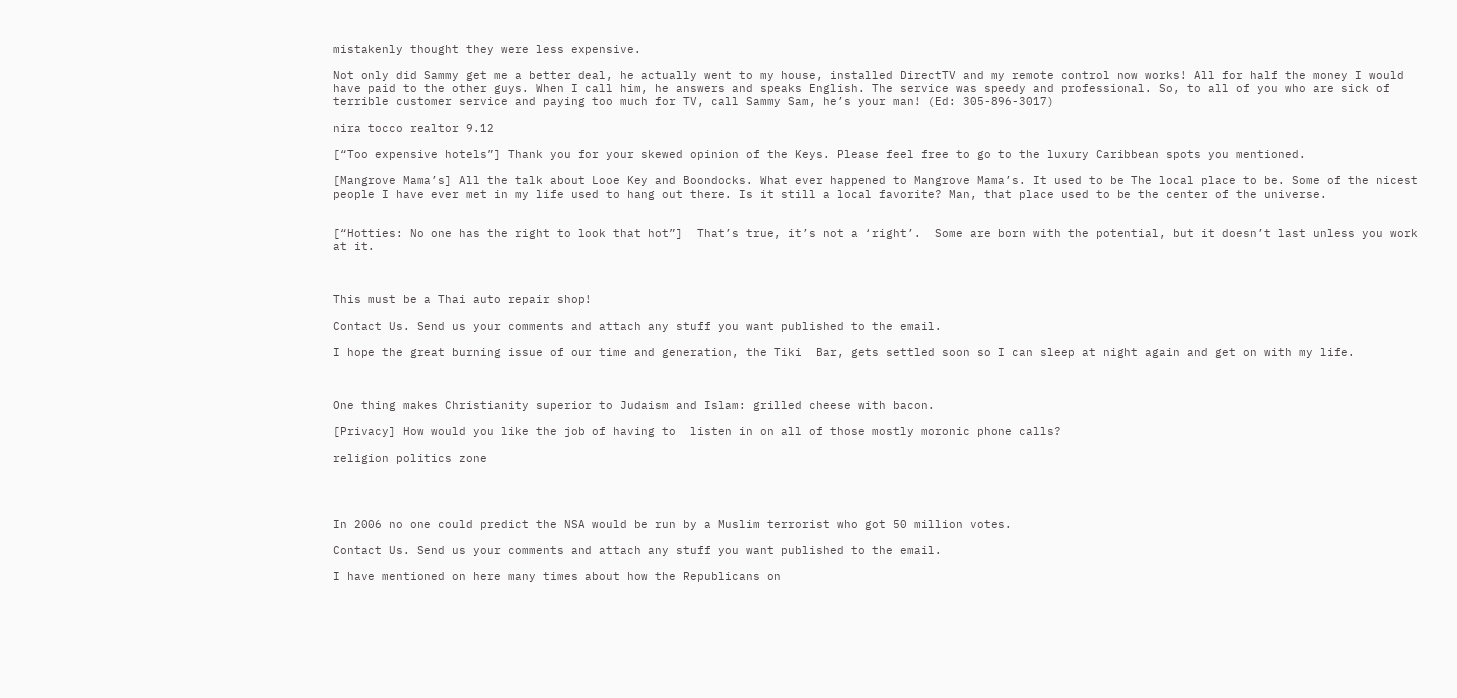mistakenly thought they were less expensive.

Not only did Sammy get me a better deal, he actually went to my house, installed DirectTV and my remote control now works! All for half the money I would have paid to the other guys. When I call him, he answers and speaks English. The service was speedy and professional. So, to all of you who are sick of terrible customer service and paying too much for TV, call Sammy Sam, he’s your man! (Ed: 305-896-3017)

nira tocco realtor 9.12

[“Too expensive hotels”] Thank you for your skewed opinion of the Keys. Please feel free to go to the luxury Caribbean spots you mentioned.

[Mangrove Mama’s] All the talk about Looe Key and Boondocks. What ever happened to Mangrove Mama’s. It used to be The local place to be. Some of the nicest people I have ever met in my life used to hang out there. Is it still a local favorite? Man, that place used to be the center of the universe.


[“Hotties: No one has the right to look that hot”]  That’s true, it’s not a ‘right’.  Some are born with the potential, but it doesn’t last unless you work at it.



This must be a Thai auto repair shop!

Contact Us. Send us your comments and attach any stuff you want published to the email.

I hope the great burning issue of our time and generation, the Tiki  Bar, gets settled soon so I can sleep at night again and get on with my life.



One thing makes Christianity superior to Judaism and Islam: grilled cheese with bacon.

[Privacy] How would you like the job of having to  listen in on all of those mostly moronic phone calls?

religion politics zone




In 2006 no one could predict the NSA would be run by a Muslim terrorist who got 50 million votes.

Contact Us. Send us your comments and attach any stuff you want published to the email.

I have mentioned on here many times about how the Republicans on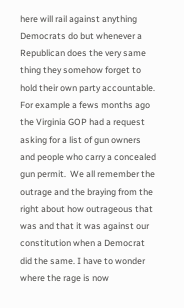here will rail against anything Democrats do but whenever a Republican does the very same thing they somehow forget to hold their own party accountable. For example a fews months ago the Virginia GOP had a request  asking for a list of gun owners and people who carry a concealed gun permit.  We all remember the outrage and the braying from the right about how outrageous that was and that it was against our constitution when a Democrat did the same. I have to wonder where the rage is now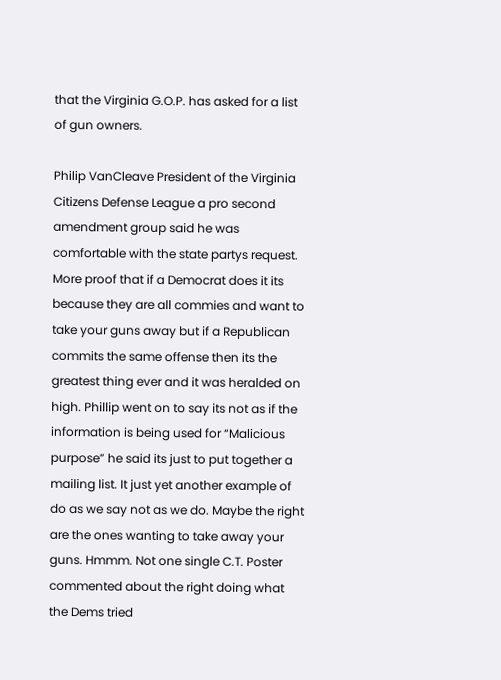that the Virginia G.O.P. has asked for a list of gun owners.

Philip VanCleave President of the Virginia Citizens Defense League a pro second amendment group said he was comfortable with the state partys request. More proof that if a Democrat does it its because they are all commies and want to take your guns away but if a Republican commits the same offense then its the greatest thing ever and it was heralded on high. Phillip went on to say its not as if the information is being used for “Malicious purpose” he said its just to put together a mailing list. It just yet another example of do as we say not as we do. Maybe the right are the ones wanting to take away your guns. Hmmm. Not one single C.T. Poster commented about the right doing what the Dems tried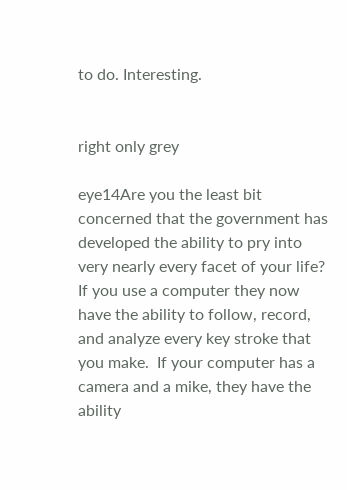to do. Interesting.


right only grey

eye14Are you the least bit concerned that the government has developed the ability to pry into very nearly every facet of your life? If you use a computer they now have the ability to follow, record, and analyze every key stroke that you make.  If your computer has a camera and a mike, they have the ability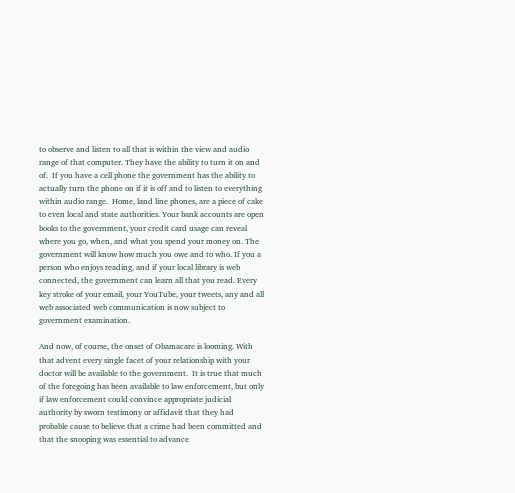to observe and listen to all that is within the view and audio range of that computer. They have the ability to turn it on and of.  If you have a cell phone the government has the ability to actually turn the phone on if it is off and to listen to everything within audio range.  Home, land line phones, are a piece of cake to even local and state authorities. Your bank accounts are open books to the government, your credit card usage can reveal where you go, when, and what you spend your money on. The government will know how much you owe and to who. If you a person who enjoys reading, and if your local library is web connected, the government can learn all that you read. Every key stroke of your email, your YouTube, your tweets, any and all web associated web communication is now subject to government examination.

And now, of course, the onset of Obamacare is looming. With that advent every single facet of your relationship with your doctor will be available to the government.  It is true that much of the foregoing has been available to law enforcement, but only if law enforcement could convince appropriate judicial authority by sworn testimony or affidavit that they had probable cause to believe that a crime had been committed and that the snooping was essential to advance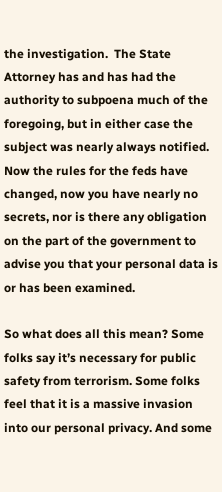the investigation.  The State Attorney has and has had the authority to subpoena much of the foregoing, but in either case the subject was nearly always notified. Now the rules for the feds have changed, now you have nearly no secrets, nor is there any obligation on the part of the government to advise you that your personal data is or has been examined.

So what does all this mean? Some folks say it’s necessary for public safety from terrorism. Some folks feel that it is a massive invasion into our personal privacy. And some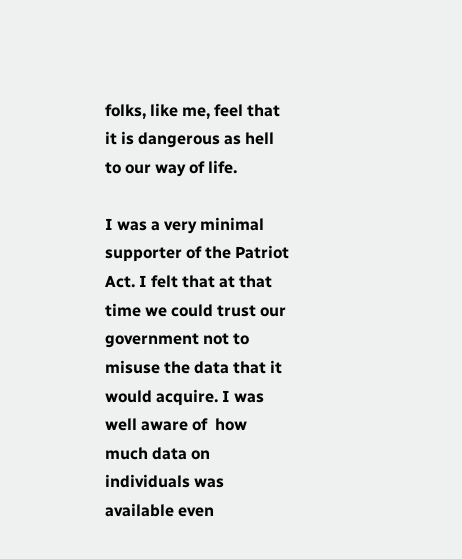folks, like me, feel that it is dangerous as hell to our way of life.

I was a very minimal supporter of the Patriot Act. I felt that at that time we could trust our government not to misuse the data that it would acquire. I was well aware of  how much data on individuals was available even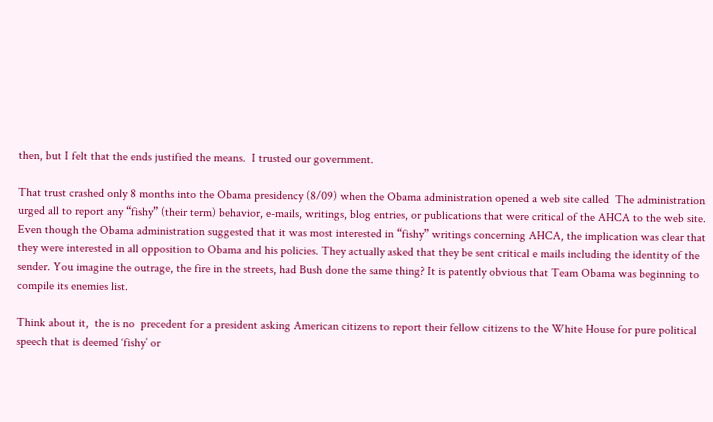then, but I felt that the ends justified the means.  I trusted our government.

That trust crashed only 8 months into the Obama presidency (8/09) when the Obama administration opened a web site called  The administration urged all to report any “fishy” (their term) behavior, e-mails, writings, blog entries, or publications that were critical of the AHCA to the web site. Even though the Obama administration suggested that it was most interested in “fishy” writings concerning AHCA, the implication was clear that they were interested in all opposition to Obama and his policies. They actually asked that they be sent critical e mails including the identity of the sender. You imagine the outrage, the fire in the streets, had Bush done the same thing? It is patently obvious that Team Obama was beginning to compile its enemies list.

Think about it,  the is no  precedent for a president asking American citizens to report their fellow citizens to the White House for pure political speech that is deemed ‘fishy’ or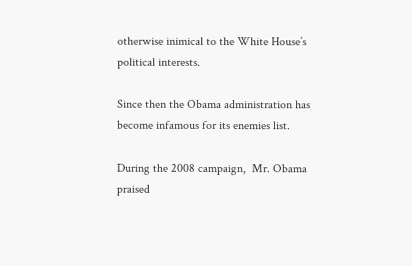otherwise inimical to the White House’s political interests.

Since then the Obama administration has become infamous for its enemies list.

During the 2008 campaign,  Mr. Obama praised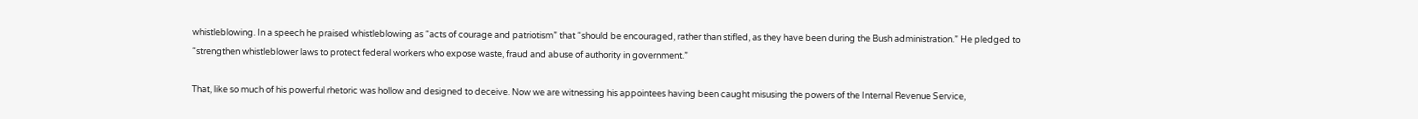whistleblowing. In a speech he praised whistleblowing as “acts of courage and patriotism” that “should be encouraged, rather than stifled, as they have been during the Bush administration.” He pledged to “strengthen whistleblower laws to protect federal workers who expose waste, fraud and abuse of authority in government.”

That, like so much of his powerful rhetoric was hollow and designed to deceive. Now we are witnessing his appointees having been caught misusing the powers of the Internal Revenue Service,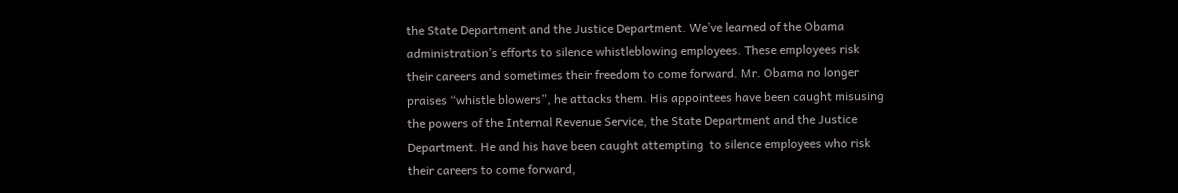the State Department and the Justice Department. We’ve learned of the Obama administration’s efforts to silence whistleblowing employees. These employees risk their careers and sometimes their freedom to come forward. Mr. Obama no longer praises “whistle blowers”, he attacks them. His appointees have been caught misusing the powers of the Internal Revenue Service, the State Department and the Justice Department. He and his have been caught attempting  to silence employees who risk their careers to come forward,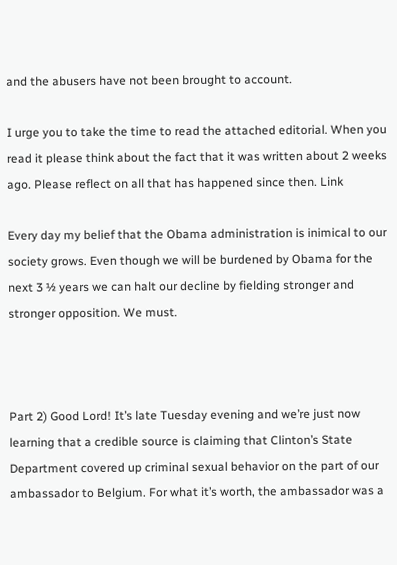and the abusers have not been brought to account.

I urge you to take the time to read the attached editorial. When you read it please think about the fact that it was written about 2 weeks ago. Please reflect on all that has happened since then. Link

Every day my belief that the Obama administration is inimical to our society grows. Even though we will be burdened by Obama for the next 3 ½ years we can halt our decline by fielding stronger and stronger opposition. We must.



Part 2) Good Lord! It’s late Tuesday evening and we’re just now learning that a credible source is claiming that Clinton’s State Department covered up criminal sexual behavior on the part of our ambassador to Belgium. For what it’s worth, the ambassador was a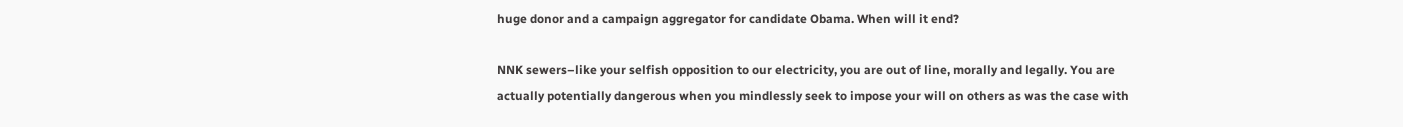huge donor and a campaign aggregator for candidate Obama. When will it end?

NNK sewers–like your selfish opposition to our electricity, you are out of line, morally and legally. You are actually potentially dangerous when you mindlessly seek to impose your will on others as was the case with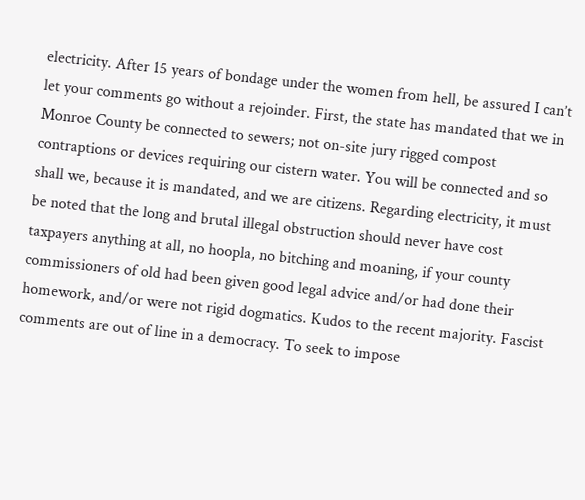electricity. After 15 years of bondage under the women from hell, be assured I can’t let your comments go without a rejoinder. First, the state has mandated that we in Monroe County be connected to sewers; not on-site jury rigged compost contraptions or devices requiring our cistern water. You will be connected and so shall we, because it is mandated, and we are citizens. Regarding electricity, it must be noted that the long and brutal illegal obstruction should never have cost taxpayers anything at all, no hoopla, no bitching and moaning, if your county commissioners of old had been given good legal advice and/or had done their homework, and/or were not rigid dogmatics. Kudos to the recent majority. Fascist comments are out of line in a democracy. To seek to impose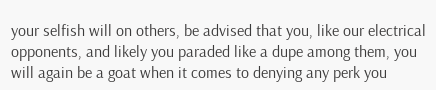your selfish will on others, be advised that you, like our electrical opponents, and likely you paraded like a dupe among them, you will again be a goat when it comes to denying any perk you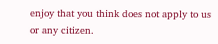enjoy that you think does not apply to us or any citizen.